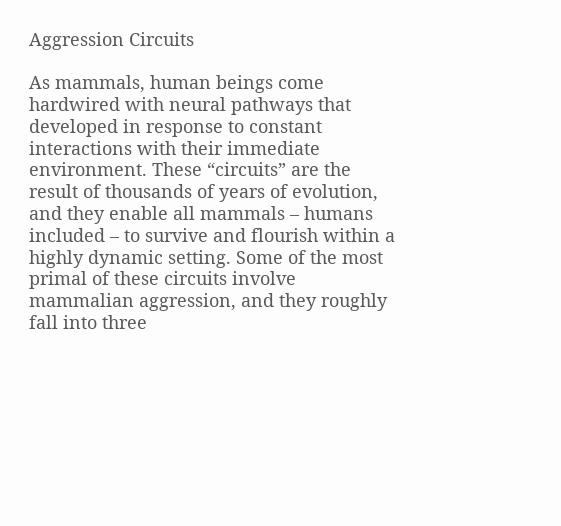Aggression Circuits

As mammals, human beings come hardwired with neural pathways that developed in response to constant interactions with their immediate environment. These “circuits” are the result of thousands of years of evolution, and they enable all mammals – humans included – to survive and flourish within a highly dynamic setting. Some of the most primal of these circuits involve mammalian aggression, and they roughly fall into three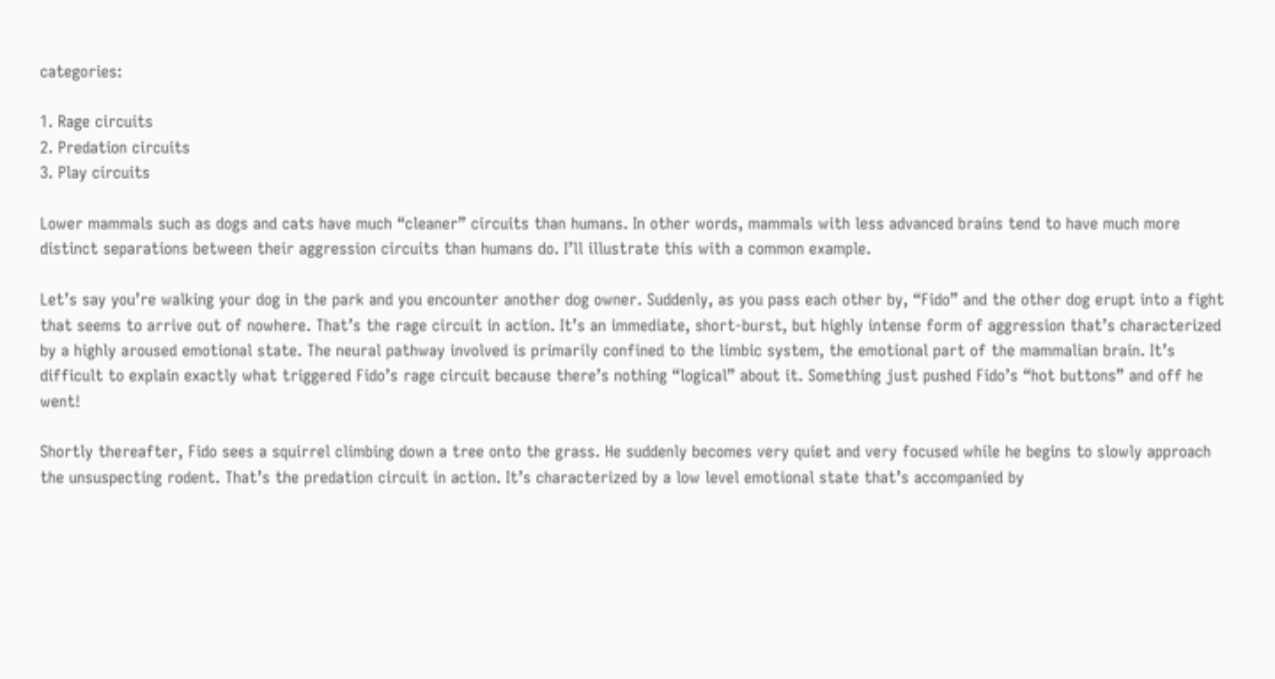categories:

1. Rage circuits
2. Predation circuits
3. Play circuits

Lower mammals such as dogs and cats have much “cleaner” circuits than humans. In other words, mammals with less advanced brains tend to have much more distinct separations between their aggression circuits than humans do. I’ll illustrate this with a common example.

Let’s say you’re walking your dog in the park and you encounter another dog owner. Suddenly, as you pass each other by, “Fido” and the other dog erupt into a fight that seems to arrive out of nowhere. That’s the rage circuit in action. It’s an immediate, short-burst, but highly intense form of aggression that’s characterized by a highly aroused emotional state. The neural pathway involved is primarily confined to the limbic system, the emotional part of the mammalian brain. It’s difficult to explain exactly what triggered Fido’s rage circuit because there’s nothing “logical” about it. Something just pushed Fido’s “hot buttons” and off he went!

Shortly thereafter, Fido sees a squirrel climbing down a tree onto the grass. He suddenly becomes very quiet and very focused while he begins to slowly approach the unsuspecting rodent. That’s the predation circuit in action. It’s characterized by a low level emotional state that’s accompanied by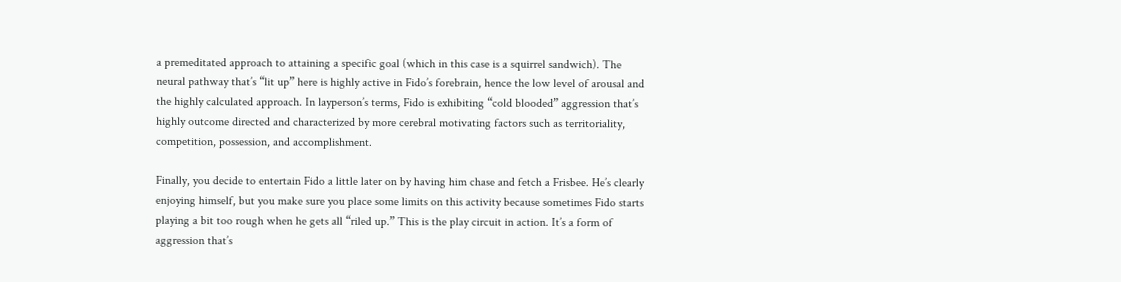a premeditated approach to attaining a specific goal (which in this case is a squirrel sandwich). The neural pathway that’s “lit up” here is highly active in Fido’s forebrain, hence the low level of arousal and the highly calculated approach. In layperson’s terms, Fido is exhibiting “cold blooded” aggression that’s highly outcome directed and characterized by more cerebral motivating factors such as territoriality, competition, possession, and accomplishment.

Finally, you decide to entertain Fido a little later on by having him chase and fetch a Frisbee. He’s clearly enjoying himself, but you make sure you place some limits on this activity because sometimes Fido starts playing a bit too rough when he gets all “riled up.” This is the play circuit in action. It’s a form of aggression that’s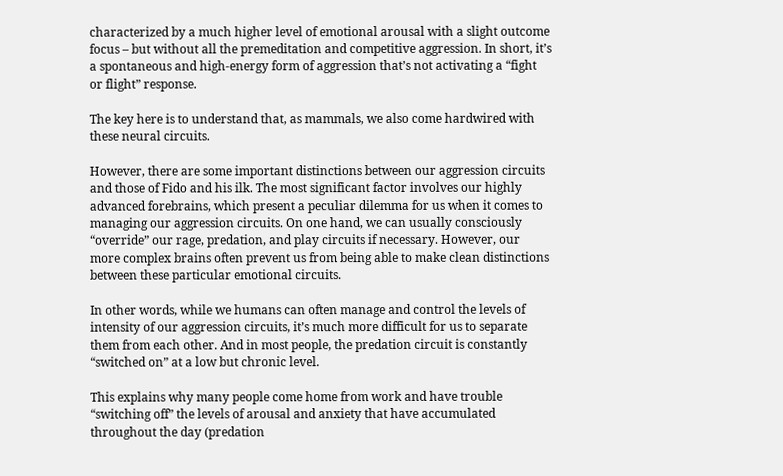characterized by a much higher level of emotional arousal with a slight outcome focus – but without all the premeditation and competitive aggression. In short, it’s a spontaneous and high-energy form of aggression that’s not activating a “fight or flight” response.

The key here is to understand that, as mammals, we also come hardwired with these neural circuits.

However, there are some important distinctions between our aggression circuits and those of Fido and his ilk. The most significant factor involves our highly advanced forebrains, which present a peculiar dilemma for us when it comes to managing our aggression circuits. On one hand, we can usually consciously “override” our rage, predation, and play circuits if necessary. However, our more complex brains often prevent us from being able to make clean distinctions between these particular emotional circuits.

In other words, while we humans can often manage and control the levels of intensity of our aggression circuits, it’s much more difficult for us to separate them from each other. And in most people, the predation circuit is constantly “switched on” at a low but chronic level.

This explains why many people come home from work and have trouble “switching off” the levels of arousal and anxiety that have accumulated throughout the day (predation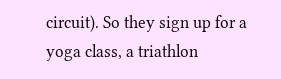circuit). So they sign up for a yoga class, a triathlon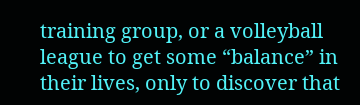training group, or a volleyball league to get some “balance” in their lives, only to discover that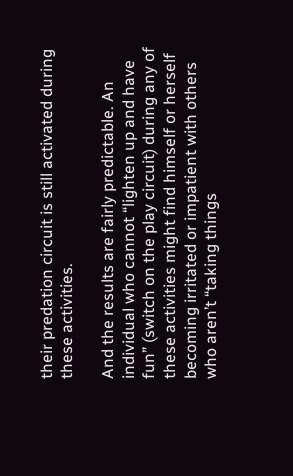their predation circuit is still activated during these activities.

And the results are fairly predictable. An individual who cannot “lighten up and have fun” (switch on the play circuit) during any of these activities might find himself or herself becoming irritated or impatient with others who aren’t “taking things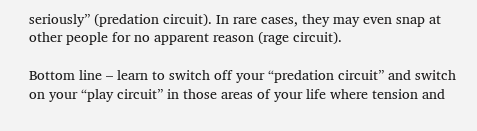seriously” (predation circuit). In rare cases, they may even snap at other people for no apparent reason (rage circuit).

Bottom line – learn to switch off your “predation circuit” and switch on your “play circuit” in those areas of your life where tension and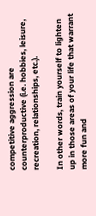competitive aggression are counterproductive (i.e. hobbies, leisure, recreation, relationships, etc.).

In other words, train yourself to lighten up in those areas of your life that warrant more fun and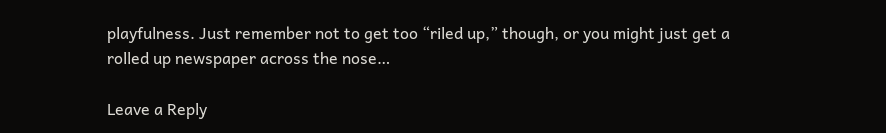playfulness. Just remember not to get too “riled up,” though, or you might just get a rolled up newspaper across the nose…

Leave a Reply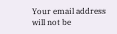Your email address will not be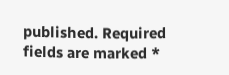published. Required fields are marked *